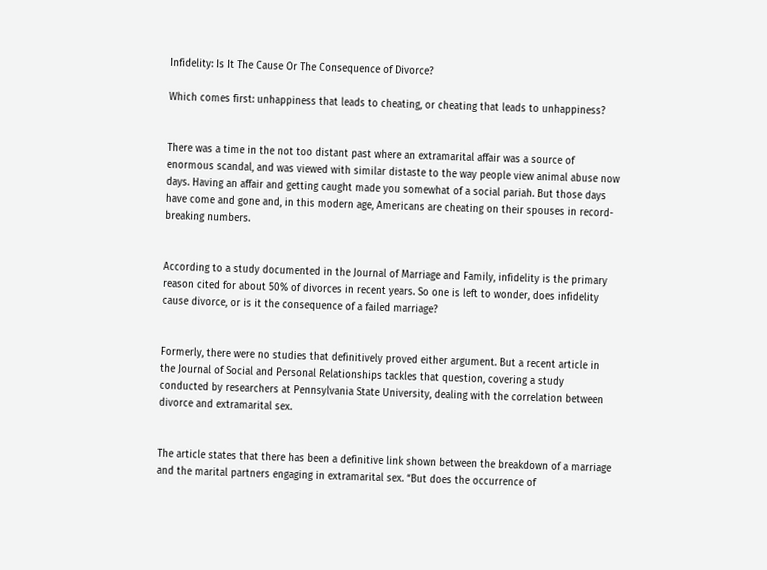Infidelity: Is It The Cause Or The Consequence of Divorce?

Which comes first: unhappiness that leads to cheating, or cheating that leads to unhappiness?


There was a time in the not too distant past where an extramarital affair was a source of enormous scandal, and was viewed with similar distaste to the way people view animal abuse now days. Having an affair and getting caught made you somewhat of a social pariah. But those days have come and gone and, in this modern age, Americans are cheating on their spouses in record-breaking numbers.


According to a study documented in the Journal of Marriage and Family, infidelity is the primary reason cited for about 50% of divorces in recent years. So one is left to wonder, does infidelity cause divorce, or is it the consequence of a failed marriage?


Formerly, there were no studies that definitively proved either argument. But a recent article in the Journal of Social and Personal Relationships tackles that question, covering a study conducted by researchers at Pennsylvania State University, dealing with the correlation between divorce and extramarital sex.


The article states that there has been a definitive link shown between the breakdown of a marriage and the marital partners engaging in extramarital sex. “But does the occurrence of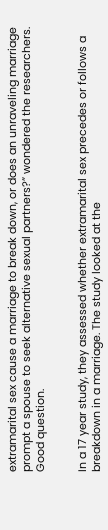extramarital sex cause a marriage to break down, or does an unraveling marriage prompt a spouse to seek alternative sexual partners?” wondered the researchers. Good question.


In a 17 year study, they assessed whether extramarital sex precedes or follows a breakdown in a marriage. The study looked at the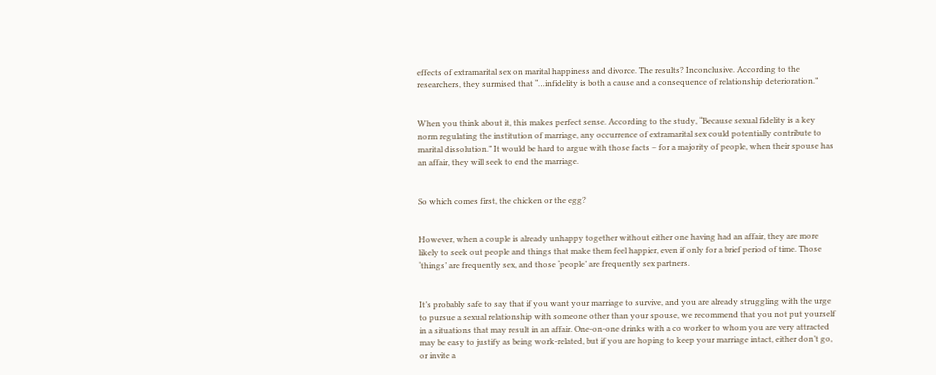effects of extramarital sex on marital happiness and divorce. The results? Inconclusive. According to the researchers, they surmised that “…infidelity is both a cause and a consequence of relationship deterioration.”


When you think about it, this makes perfect sense. According to the study, “Because sexual fidelity is a key norm regulating the institution of marriage, any occurrence of extramarital sex could potentially contribute to marital dissolution.” It would be hard to argue with those facts – for a majority of people, when their spouse has an affair, they will seek to end the marriage.


So which comes first, the chicken or the egg?


However, when a couple is already unhappy together without either one having had an affair, they are more likely to seek out people and things that make them feel happier, even if only for a brief period of time. Those ‘things’ are frequently sex, and those ‘people’ are frequently sex partners.


It’s probably safe to say that if you want your marriage to survive, and you are already struggling with the urge to pursue a sexual relationship with someone other than your spouse, we recommend that you not put yourself in a situations that may result in an affair. One-on-one drinks with a co worker to whom you are very attracted may be easy to justify as being work-related, but if you are hoping to keep your marriage intact, either don’t go, or invite a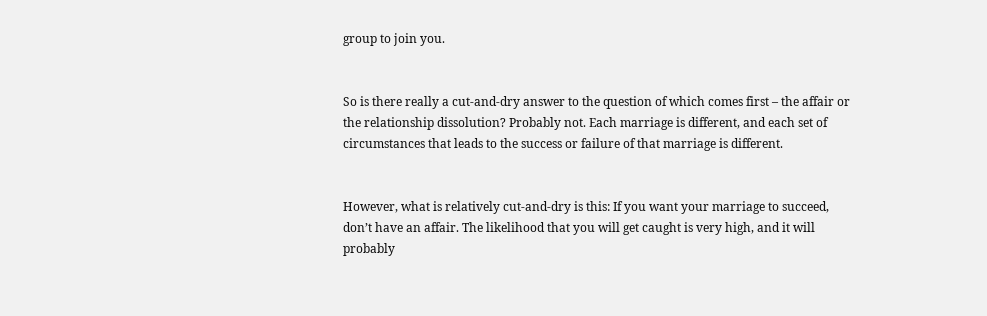group to join you.


So is there really a cut-and-dry answer to the question of which comes first – the affair or the relationship dissolution? Probably not. Each marriage is different, and each set of circumstances that leads to the success or failure of that marriage is different.


However, what is relatively cut-and-dry is this: If you want your marriage to succeed, don’t have an affair. The likelihood that you will get caught is very high, and it will probably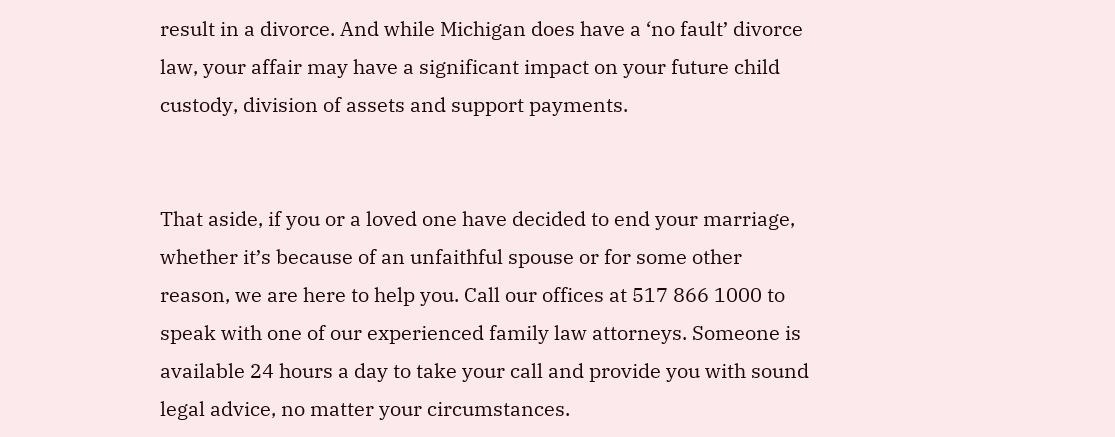result in a divorce. And while Michigan does have a ‘no fault’ divorce law, your affair may have a significant impact on your future child custody, division of assets and support payments.


That aside, if you or a loved one have decided to end your marriage, whether it’s because of an unfaithful spouse or for some other reason, we are here to help you. Call our offices at 517 866 1000 to speak with one of our experienced family law attorneys. Someone is available 24 hours a day to take your call and provide you with sound legal advice, no matter your circumstances.